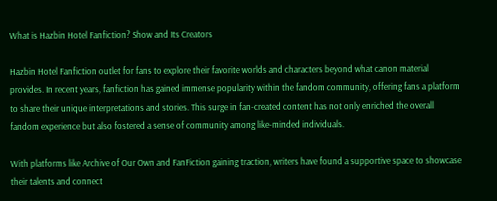What is Hazbin Hotel Fanfiction? Show and Its Creators

Hazbin Hotel Fanfiction outlet for fans to explore their favorite worlds and characters beyond what canon material provides. In recent years, fanfiction has gained immense popularity within the fandom community, offering fans a platform to share their unique interpretations and stories. This surge in fan-created content has not only enriched the overall fandom experience but also fostered a sense of community among like-minded individuals.

With platforms like Archive of Our Own and FanFiction gaining traction, writers have found a supportive space to showcase their talents and connect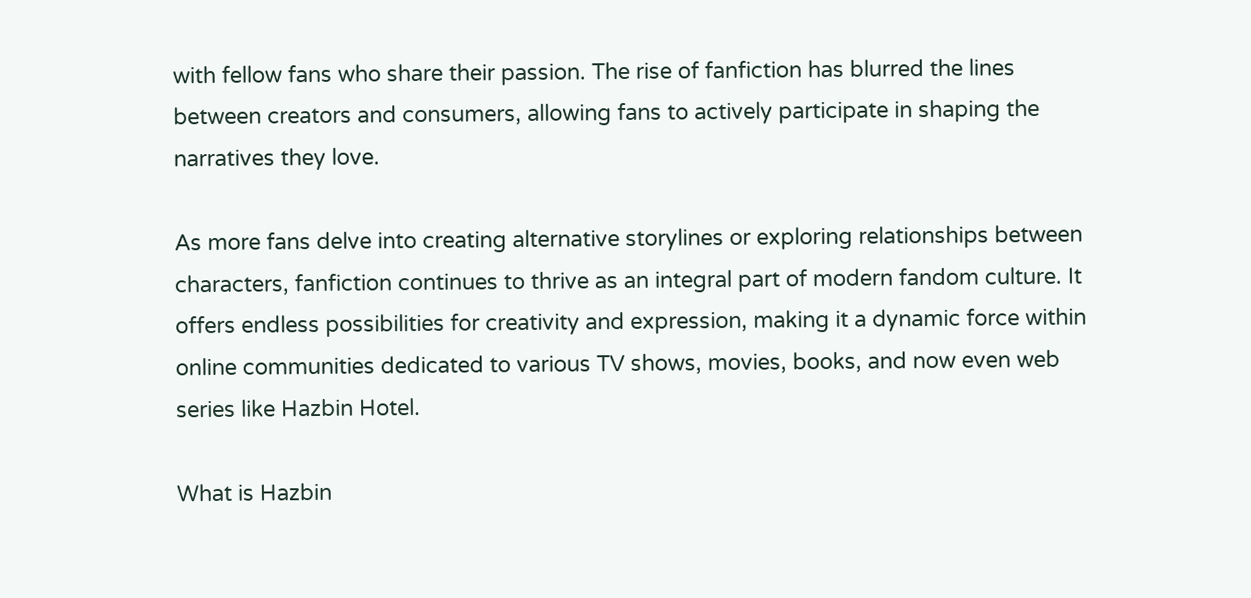with fellow fans who share their passion. The rise of fanfiction has blurred the lines between creators and consumers, allowing fans to actively participate in shaping the narratives they love.

As more fans delve into creating alternative storylines or exploring relationships between characters, fanfiction continues to thrive as an integral part of modern fandom culture. It offers endless possibilities for creativity and expression, making it a dynamic force within online communities dedicated to various TV shows, movies, books, and now even web series like Hazbin Hotel.

What is Hazbin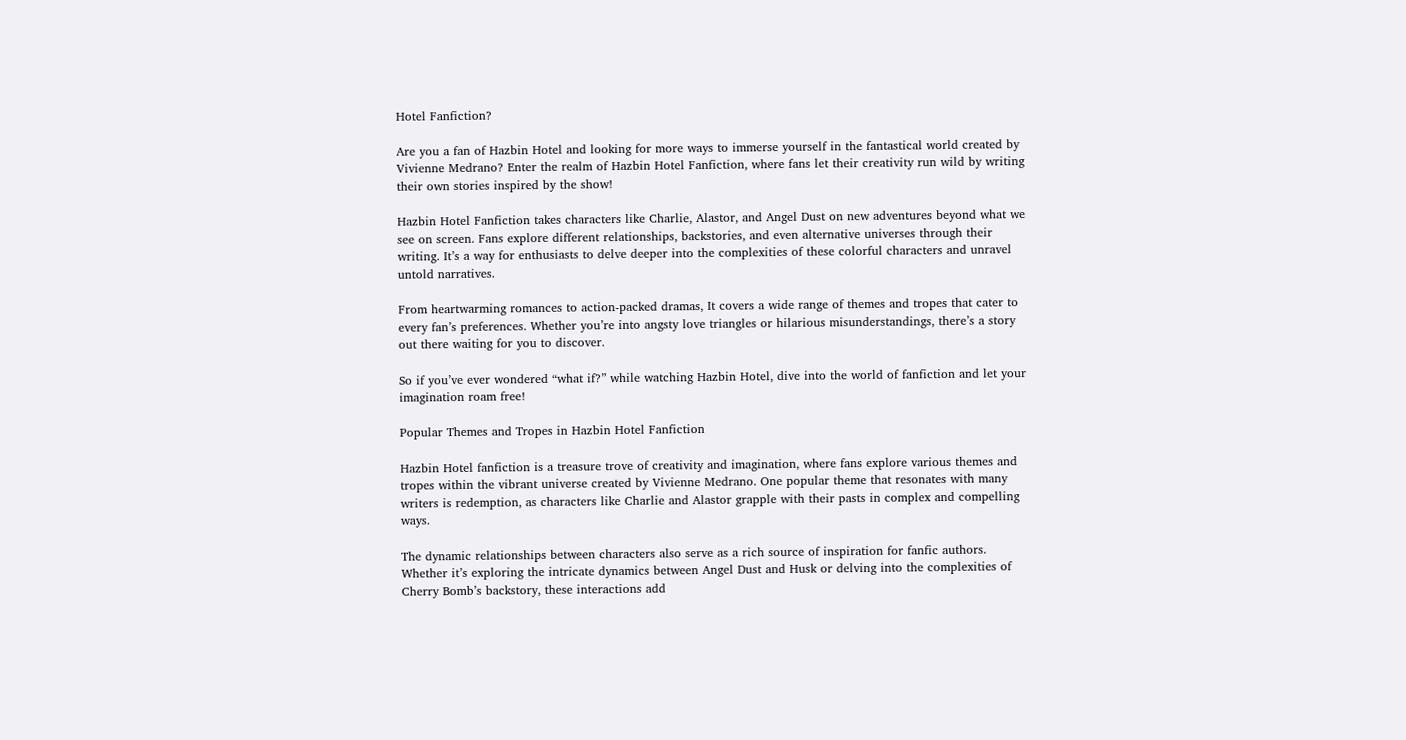Hotel Fanfiction?

Are you a fan of Hazbin Hotel and looking for more ways to immerse yourself in the fantastical world created by Vivienne Medrano? Enter the realm of Hazbin Hotel Fanfiction, where fans let their creativity run wild by writing their own stories inspired by the show!

Hazbin Hotel Fanfiction takes characters like Charlie, Alastor, and Angel Dust on new adventures beyond what we see on screen. Fans explore different relationships, backstories, and even alternative universes through their writing. It’s a way for enthusiasts to delve deeper into the complexities of these colorful characters and unravel untold narratives.

From heartwarming romances to action-packed dramas, It covers a wide range of themes and tropes that cater to every fan’s preferences. Whether you’re into angsty love triangles or hilarious misunderstandings, there’s a story out there waiting for you to discover.

So if you’ve ever wondered “what if?” while watching Hazbin Hotel, dive into the world of fanfiction and let your imagination roam free!

Popular Themes and Tropes in Hazbin Hotel Fanfiction

Hazbin Hotel fanfiction is a treasure trove of creativity and imagination, where fans explore various themes and tropes within the vibrant universe created by Vivienne Medrano. One popular theme that resonates with many writers is redemption, as characters like Charlie and Alastor grapple with their pasts in complex and compelling ways.

The dynamic relationships between characters also serve as a rich source of inspiration for fanfic authors. Whether it’s exploring the intricate dynamics between Angel Dust and Husk or delving into the complexities of Cherry Bomb’s backstory, these interactions add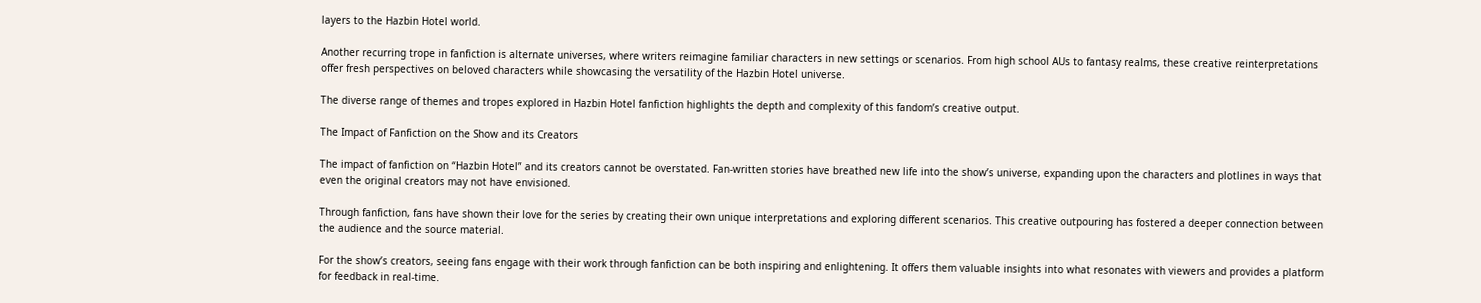layers to the Hazbin Hotel world.

Another recurring trope in fanfiction is alternate universes, where writers reimagine familiar characters in new settings or scenarios. From high school AUs to fantasy realms, these creative reinterpretations offer fresh perspectives on beloved characters while showcasing the versatility of the Hazbin Hotel universe.

The diverse range of themes and tropes explored in Hazbin Hotel fanfiction highlights the depth and complexity of this fandom’s creative output.

The Impact of Fanfiction on the Show and its Creators

The impact of fanfiction on “Hazbin Hotel” and its creators cannot be overstated. Fan-written stories have breathed new life into the show’s universe, expanding upon the characters and plotlines in ways that even the original creators may not have envisioned.

Through fanfiction, fans have shown their love for the series by creating their own unique interpretations and exploring different scenarios. This creative outpouring has fostered a deeper connection between the audience and the source material.

For the show’s creators, seeing fans engage with their work through fanfiction can be both inspiring and enlightening. It offers them valuable insights into what resonates with viewers and provides a platform for feedback in real-time.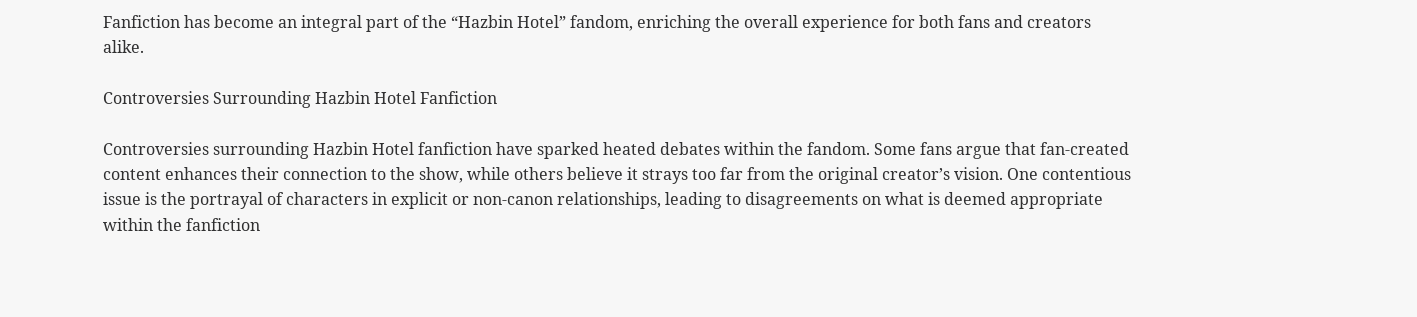Fanfiction has become an integral part of the “Hazbin Hotel” fandom, enriching the overall experience for both fans and creators alike.

Controversies Surrounding Hazbin Hotel Fanfiction

Controversies surrounding Hazbin Hotel fanfiction have sparked heated debates within the fandom. Some fans argue that fan-created content enhances their connection to the show, while others believe it strays too far from the original creator’s vision. One contentious issue is the portrayal of characters in explicit or non-canon relationships, leading to disagreements on what is deemed appropriate within the fanfiction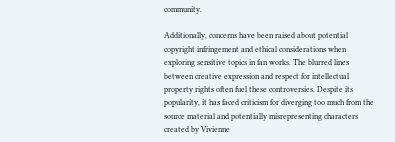community.

Additionally, concerns have been raised about potential copyright infringement and ethical considerations when exploring sensitive topics in fan works. The blurred lines between creative expression and respect for intellectual property rights often fuel these controversies. Despite its popularity, it has faced criticism for diverging too much from the source material and potentially misrepresenting characters created by Vivienne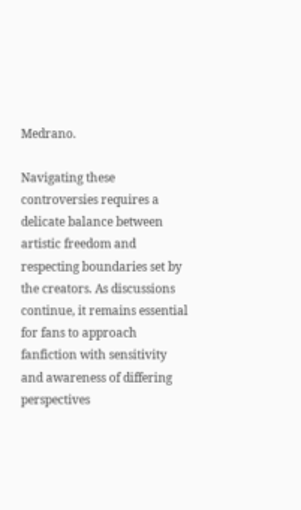Medrano.

Navigating these controversies requires a delicate balance between artistic freedom and respecting boundaries set by the creators. As discussions continue, it remains essential for fans to approach fanfiction with sensitivity and awareness of differing perspectives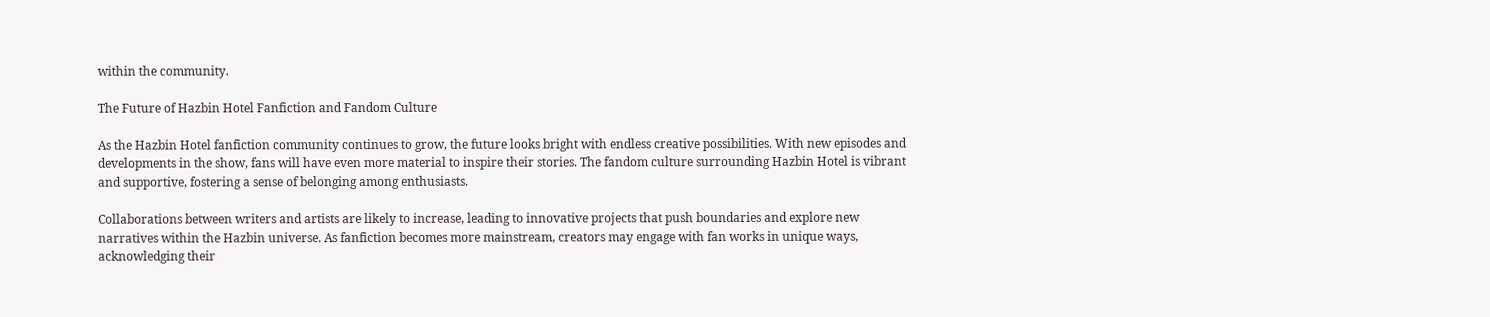within the community.

The Future of Hazbin Hotel Fanfiction and Fandom Culture

As the Hazbin Hotel fanfiction community continues to grow, the future looks bright with endless creative possibilities. With new episodes and developments in the show, fans will have even more material to inspire their stories. The fandom culture surrounding Hazbin Hotel is vibrant and supportive, fostering a sense of belonging among enthusiasts.

Collaborations between writers and artists are likely to increase, leading to innovative projects that push boundaries and explore new narratives within the Hazbin universe. As fanfiction becomes more mainstream, creators may engage with fan works in unique ways, acknowledging their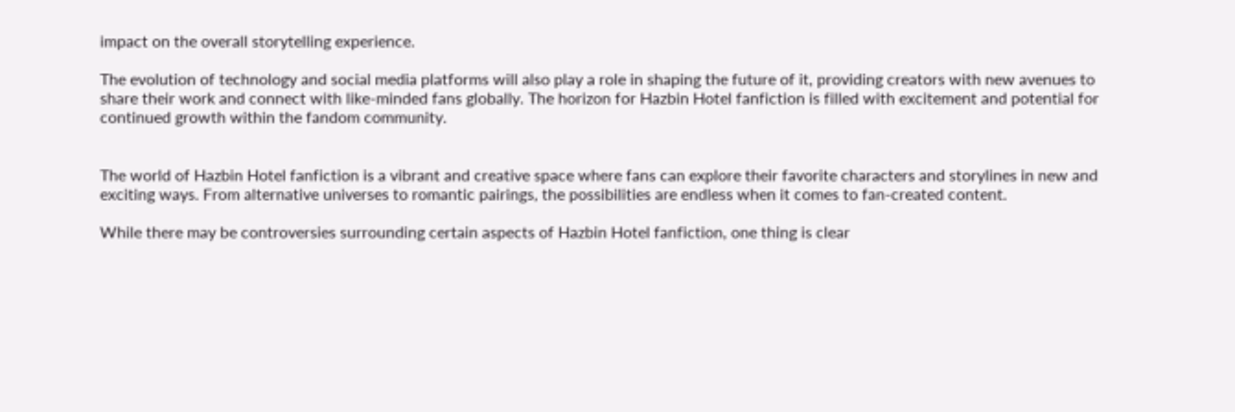impact on the overall storytelling experience.

The evolution of technology and social media platforms will also play a role in shaping the future of it, providing creators with new avenues to share their work and connect with like-minded fans globally. The horizon for Hazbin Hotel fanfiction is filled with excitement and potential for continued growth within the fandom community.


The world of Hazbin Hotel fanfiction is a vibrant and creative space where fans can explore their favorite characters and storylines in new and exciting ways. From alternative universes to romantic pairings, the possibilities are endless when it comes to fan-created content.

While there may be controversies surrounding certain aspects of Hazbin Hotel fanfiction, one thing is clear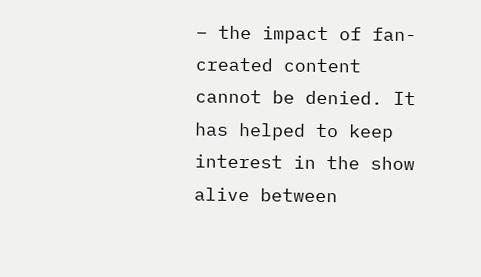– the impact of fan-created content cannot be denied. It has helped to keep interest in the show alive between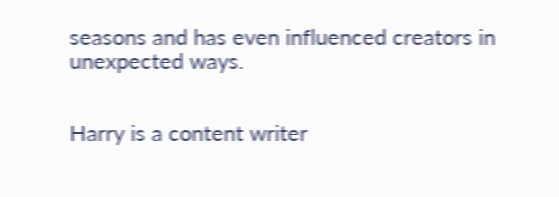seasons and has even influenced creators in unexpected ways.


Harry is a content writer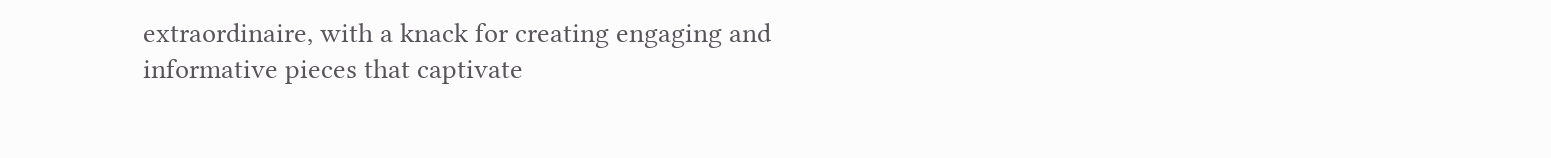extraordinaire, with a knack for creating engaging and informative pieces that captivate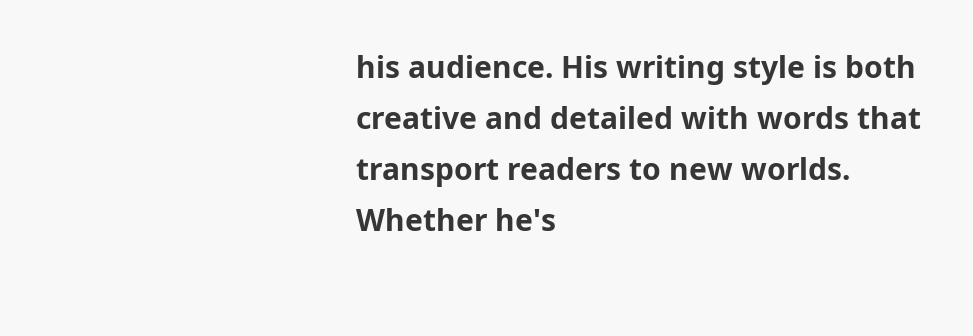his audience. His writing style is both creative and detailed with words that transport readers to new worlds. Whether he's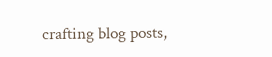crafting blog posts,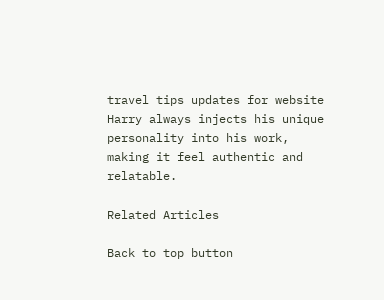travel tips updates for website Harry always injects his unique personality into his work, making it feel authentic and relatable.

Related Articles

Back to top button